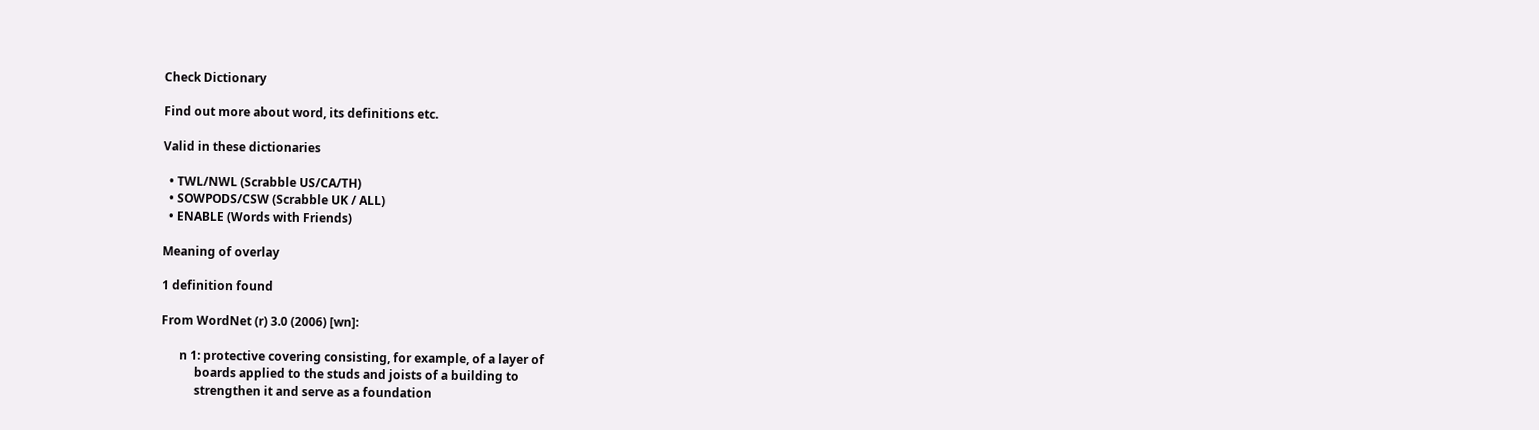Check Dictionary

Find out more about word, its definitions etc.

Valid in these dictionaries

  • TWL/NWL (Scrabble US/CA/TH)
  • SOWPODS/CSW (Scrabble UK / ALL)
  • ENABLE (Words with Friends)

Meaning of overlay

1 definition found

From WordNet (r) 3.0 (2006) [wn]:

      n 1: protective covering consisting, for example, of a layer of
           boards applied to the studs and joists of a building to
           strengthen it and serve as a foundation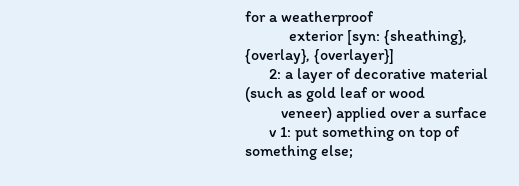for a weatherproof
           exterior [syn: {sheathing}, {overlay}, {overlayer}]
      2: a layer of decorative material (such as gold leaf or wood
         veneer) applied over a surface
      v 1: put something on top of something else;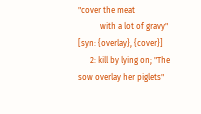"cover the meat
           with a lot of gravy" [syn: {overlay}, {cover}]
      2: kill by lying on; "The sow overlay her piglets"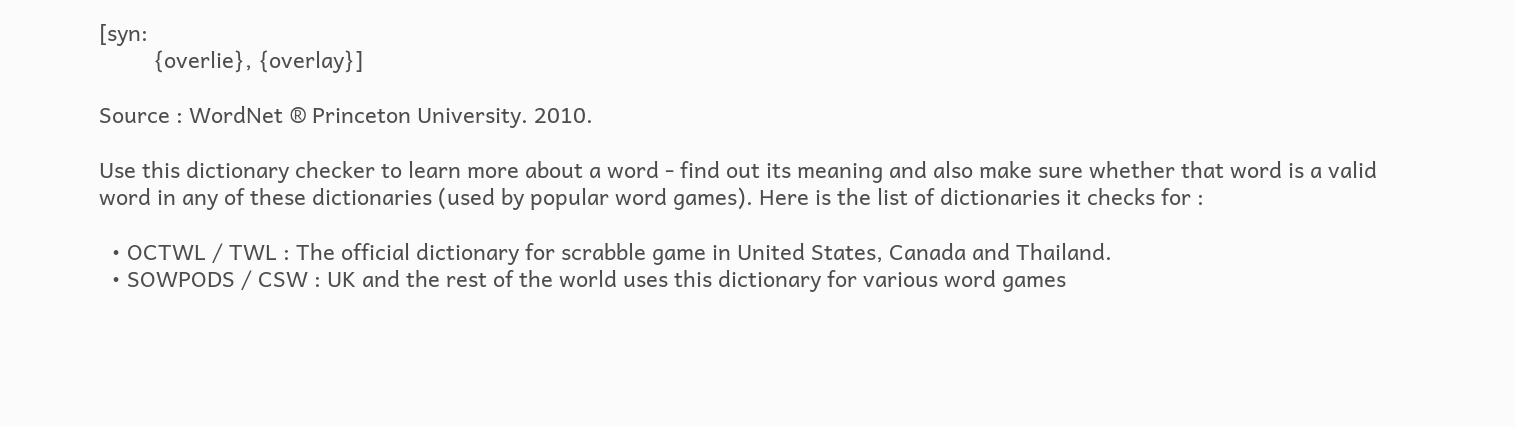[syn:
         {overlie}, {overlay}]

Source : WordNet ® Princeton University. 2010.

Use this dictionary checker to learn more about a word - find out its meaning and also make sure whether that word is a valid word in any of these dictionaries (used by popular word games). Here is the list of dictionaries it checks for :

  • OCTWL / TWL : The official dictionary for scrabble game in United States, Canada and Thailand.
  • SOWPODS / CSW : UK and the rest of the world uses this dictionary for various word games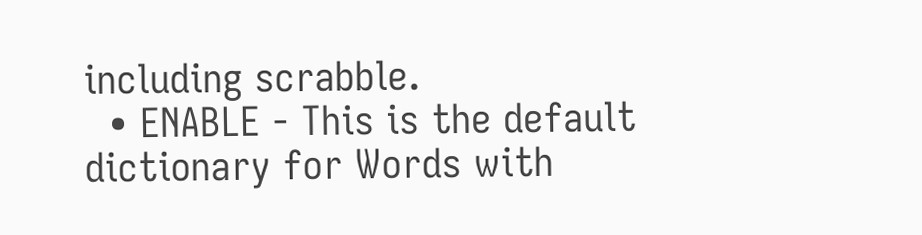including scrabble.
  • ENABLE - This is the default dictionary for Words with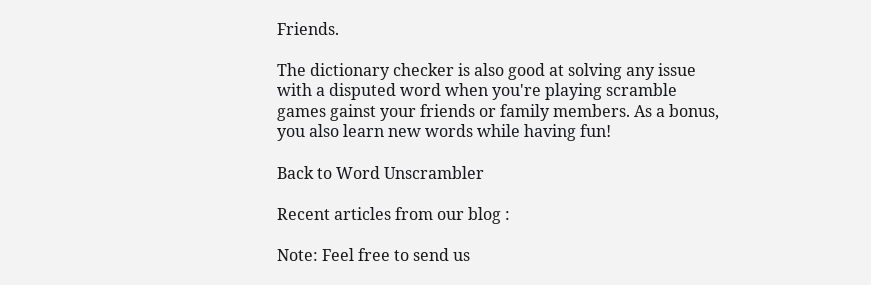Friends.

The dictionary checker is also good at solving any issue with a disputed word when you're playing scramble games gainst your friends or family members. As a bonus, you also learn new words while having fun!

Back to Word Unscrambler

Recent articles from our blog :

Note: Feel free to send us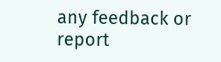any feedback or report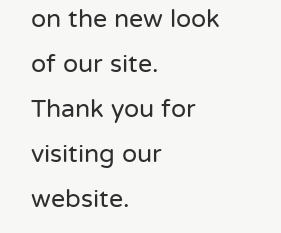on the new look of our site. Thank you for visiting our website.